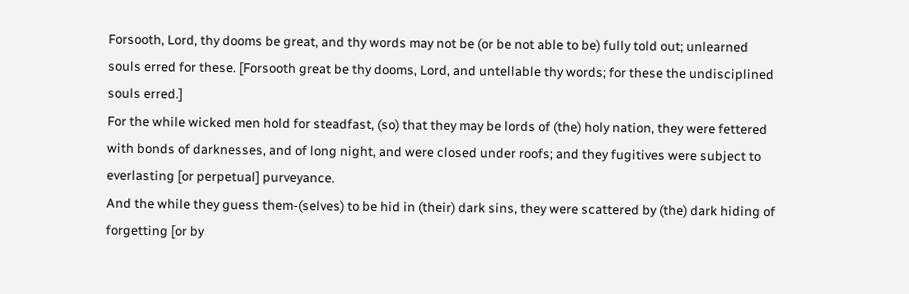Forsooth, Lord, thy dooms be great, and thy words may not be (or be not able to be) fully told out; unlearned souls erred for these. [Forsooth great be thy dooms, Lord, and untellable thy words; for these the undisciplined souls erred.]
For the while wicked men hold for steadfast, (so) that they may be lords of (the) holy nation, they were fettered with bonds of darknesses, and of long night, and were closed under roofs; and they fugitives were subject to everlasting [or perpetual] purveyance.
And the while they guess them-(selves) to be hid in (their) dark sins, they were scattered by (the) dark hiding of forgetting [or by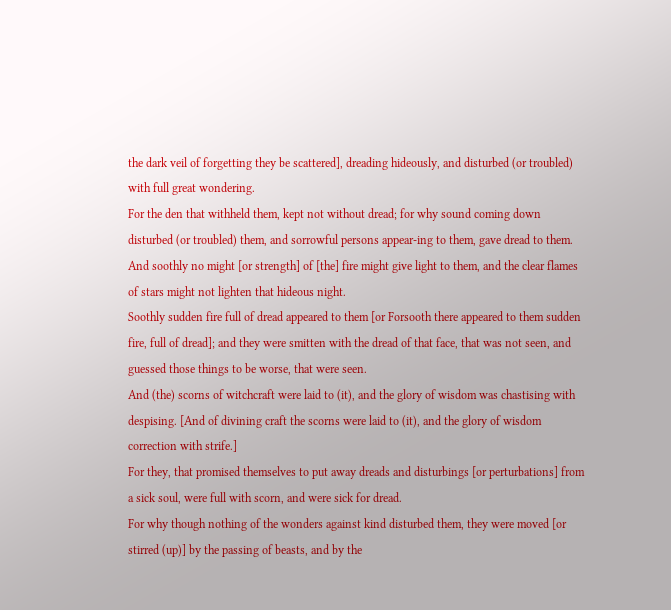the dark veil of forgetting they be scattered], dreading hideously, and disturbed (or troubled) with full great wondering.
For the den that withheld them, kept not without dread; for why sound coming down disturbed (or troubled) them, and sorrowful persons appear-ing to them, gave dread to them.
And soothly no might [or strength] of [the] fire might give light to them, and the clear flames of stars might not lighten that hideous night.
Soothly sudden fire full of dread appeared to them [or Forsooth there appeared to them sudden fire, full of dread]; and they were smitten with the dread of that face, that was not seen, and guessed those things to be worse, that were seen.
And (the) scorns of witchcraft were laid to (it), and the glory of wisdom was chastising with despising. [And of divining craft the scorns were laid to (it), and the glory of wisdom correction with strife.]
For they, that promised themselves to put away dreads and disturbings [or perturbations] from a sick soul, were full with scorn, and were sick for dread.
For why though nothing of the wonders against kind disturbed them, they were moved [or stirred (up)] by the passing of beasts, and by the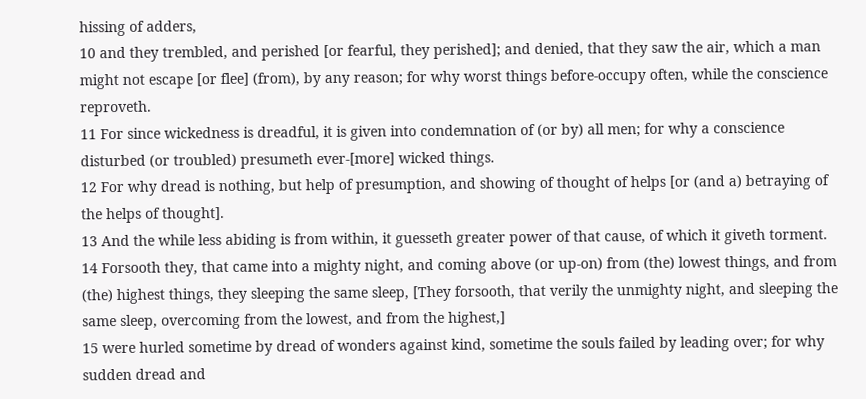hissing of adders,
10 and they trembled, and perished [or fearful, they perished]; and denied, that they saw the air, which a man might not escape [or flee] (from), by any reason; for why worst things before-occupy often, while the conscience reproveth.
11 For since wickedness is dreadful, it is given into condemnation of (or by) all men; for why a conscience disturbed (or troubled) presumeth ever-[more] wicked things.
12 For why dread is nothing, but help of presumption, and showing of thought of helps [or (and a) betraying of the helps of thought].
13 And the while less abiding is from within, it guesseth greater power of that cause, of which it giveth torment.
14 Forsooth they, that came into a mighty night, and coming above (or up-on) from (the) lowest things, and from (the) highest things, they sleeping the same sleep, [They forsooth, that verily the unmighty night, and sleeping the same sleep, overcoming from the lowest, and from the highest,]
15 were hurled sometime by dread of wonders against kind, sometime the souls failed by leading over; for why sudden dread and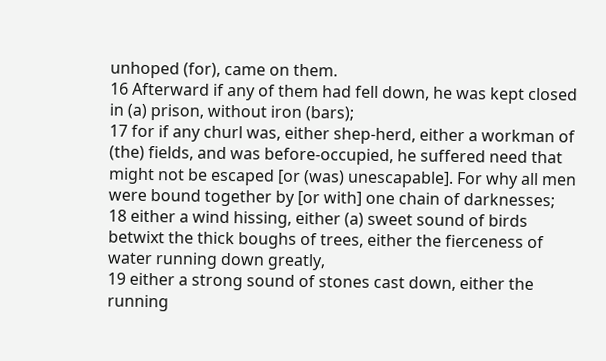unhoped (for), came on them.
16 Afterward if any of them had fell down, he was kept closed in (a) prison, without iron (bars);
17 for if any churl was, either shep-herd, either a workman of (the) fields, and was before-occupied, he suffered need that might not be escaped [or (was) unescapable]. For why all men were bound together by [or with] one chain of darknesses;
18 either a wind hissing, either (a) sweet sound of birds betwixt the thick boughs of trees, either the fierceness of water running down greatly,
19 either a strong sound of stones cast down, either the running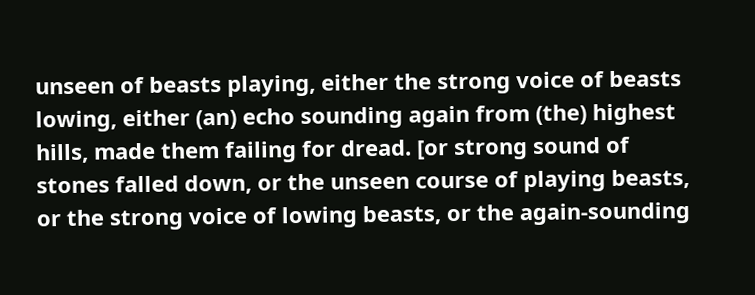unseen of beasts playing, either the strong voice of beasts lowing, either (an) echo sounding again from (the) highest hills, made them failing for dread. [or strong sound of stones falled down, or the unseen course of playing beasts, or the strong voice of lowing beasts, or the again-sounding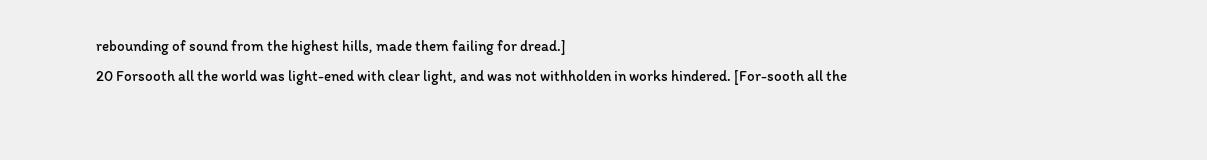rebounding of sound from the highest hills, made them failing for dread.]
20 Forsooth all the world was light-ened with clear light, and was not withholden in works hindered. [For-sooth all the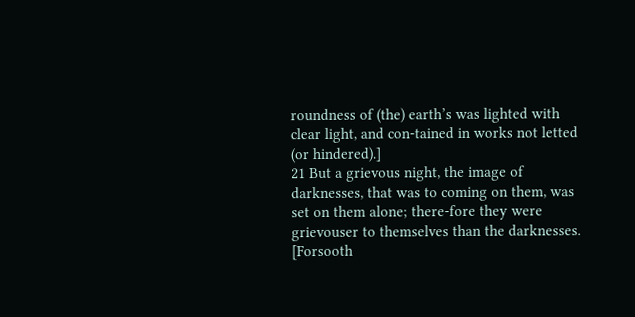roundness of (the) earth’s was lighted with clear light, and con-tained in works not letted (or hindered).]
21 But a grievous night, the image of darknesses, that was to coming on them, was set on them alone; there-fore they were grievouser to themselves than the darknesses. [Forsooth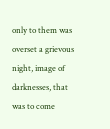only to them was overset a grievous night, image of darknesses, that was to come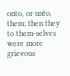onto, or unto, them; then they to them-selves were more grievous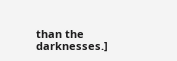than the darknesses.]